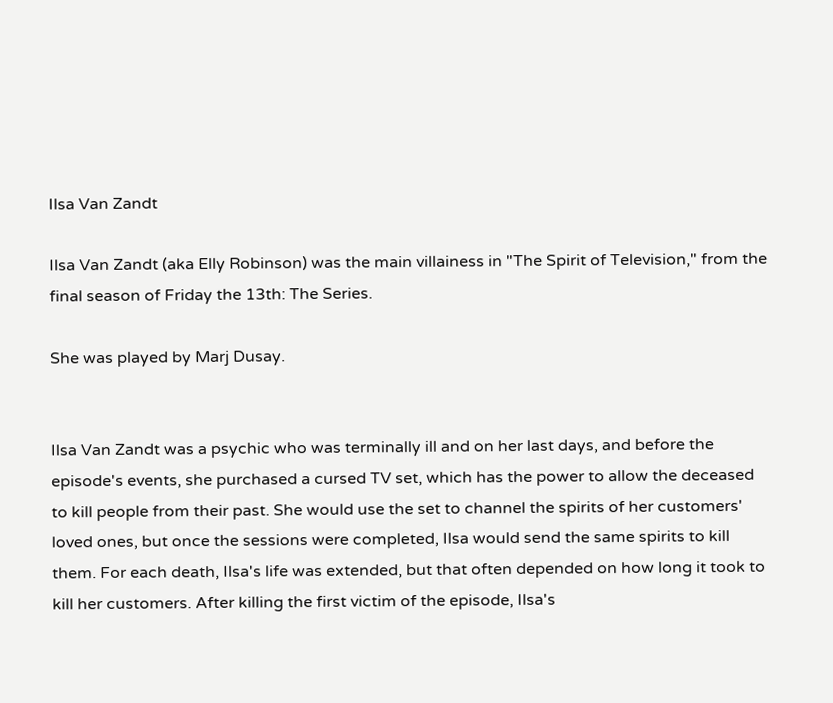Ilsa Van Zandt

Ilsa Van Zandt (aka Elly Robinson) was the main villainess in "The Spirit of Television," from the final season of Friday the 13th: The Series.

She was played by Marj Dusay.


Ilsa Van Zandt was a psychic who was terminally ill and on her last days, and before the episode's events, she purchased a cursed TV set, which has the power to allow the deceased to kill people from their past. She would use the set to channel the spirits of her customers' loved ones, but once the sessions were completed, Ilsa would send the same spirits to kill them. For each death, Ilsa's life was extended, but that often depended on how long it took to kill her customers. After killing the first victim of the episode, Ilsa's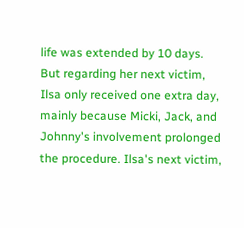life was extended by 10 days. But regarding her next victim, Ilsa only received one extra day, mainly because Micki, Jack, and Johnny's involvement prolonged the procedure. Ilsa's next victim,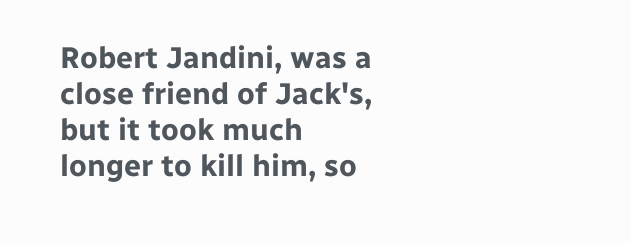Robert Jandini, was a close friend of Jack's, but it took much longer to kill him, so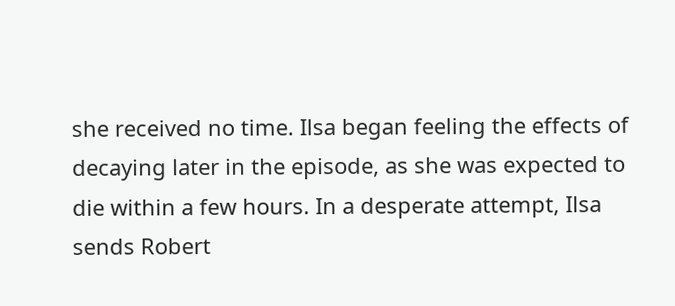she received no time. Ilsa began feeling the effects of decaying later in the episode, as she was expected to die within a few hours. In a desperate attempt, Ilsa sends Robert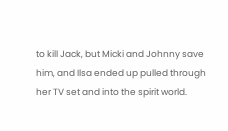to kill Jack, but Micki and Johnny save him, and Ilsa ended up pulled through her TV set and into the spirit world.